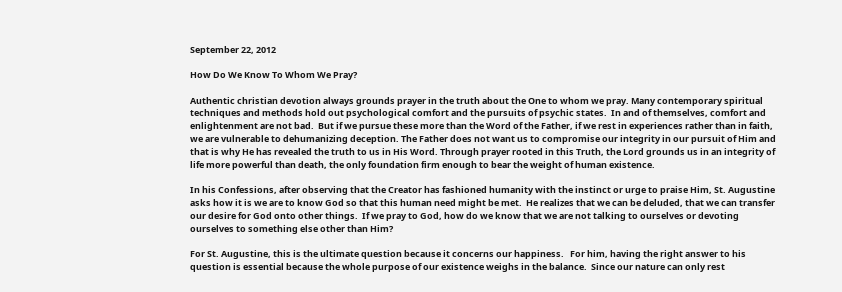September 22, 2012

How Do We Know To Whom We Pray?

Authentic christian devotion always grounds prayer in the truth about the One to whom we pray. Many contemporary spiritual techniques and methods hold out psychological comfort and the pursuits of psychic states.  In and of themselves, comfort and enlightenment are not bad.  But if we pursue these more than the Word of the Father, if we rest in experiences rather than in faith, we are vulnerable to dehumanizing deception. The Father does not want us to compromise our integrity in our pursuit of Him and that is why He has revealed the truth to us in His Word. Through prayer rooted in this Truth, the Lord grounds us in an integrity of life more powerful than death, the only foundation firm enough to bear the weight of human existence.

In his Confessions, after observing that the Creator has fashioned humanity with the instinct or urge to praise Him, St. Augustine asks how it is we are to know God so that this human need might be met.  He realizes that we can be deluded, that we can transfer our desire for God onto other things.  If we pray to God, how do we know that we are not talking to ourselves or devoting ourselves to something else other than Him?

For St. Augustine, this is the ultimate question because it concerns our happiness.   For him, having the right answer to his question is essential because the whole purpose of our existence weighs in the balance.  Since our nature can only rest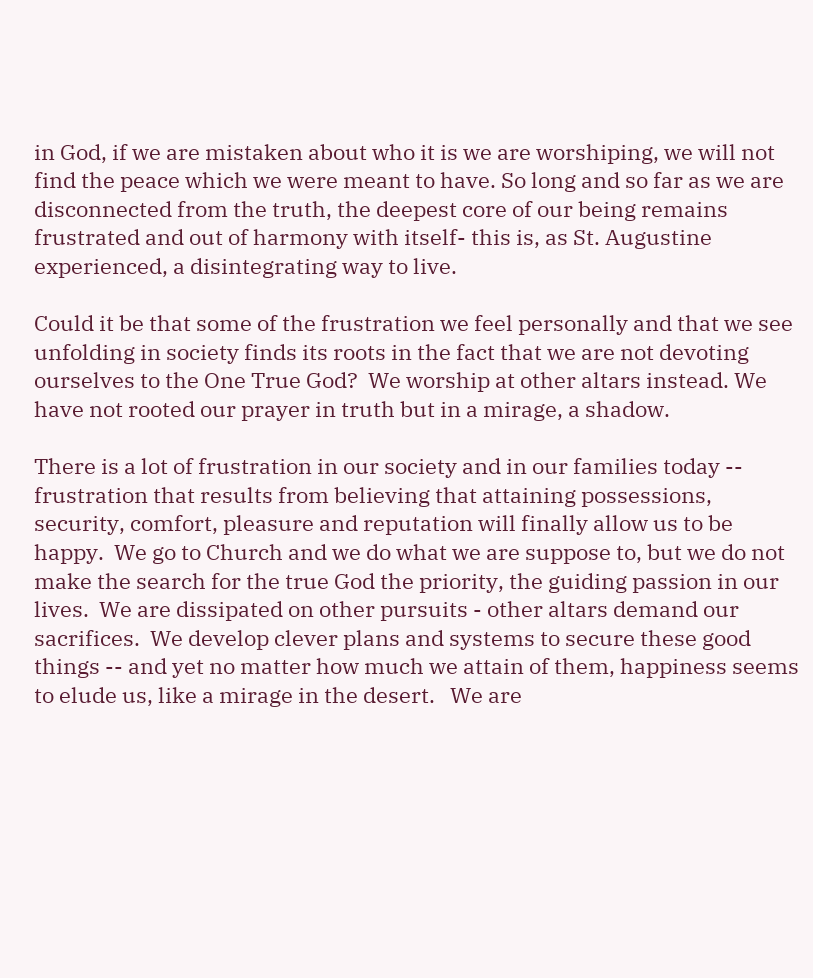in God, if we are mistaken about who it is we are worshiping, we will not find the peace which we were meant to have. So long and so far as we are disconnected from the truth, the deepest core of our being remains frustrated and out of harmony with itself- this is, as St. Augustine experienced, a disintegrating way to live.

Could it be that some of the frustration we feel personally and that we see unfolding in society finds its roots in the fact that we are not devoting ourselves to the One True God?  We worship at other altars instead. We have not rooted our prayer in truth but in a mirage, a shadow.

There is a lot of frustration in our society and in our families today -- frustration that results from believing that attaining possessions, security, comfort, pleasure and reputation will finally allow us to be happy.  We go to Church and we do what we are suppose to, but we do not make the search for the true God the priority, the guiding passion in our lives.  We are dissipated on other pursuits - other altars demand our sacrifices.  We develop clever plans and systems to secure these good things -- and yet no matter how much we attain of them, happiness seems to elude us, like a mirage in the desert.   We are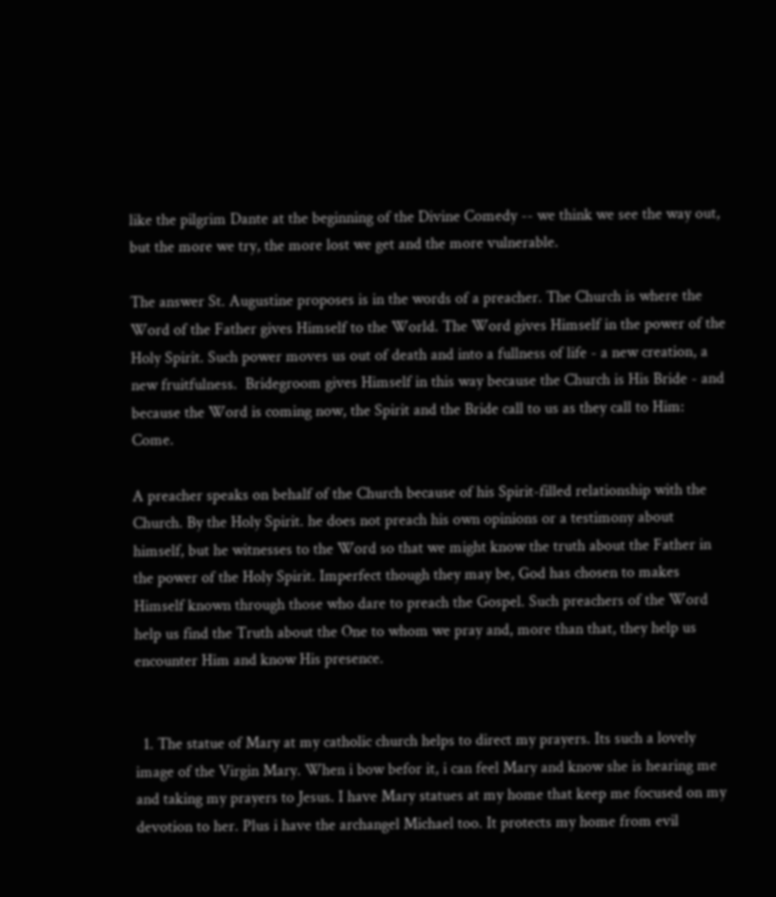like the pilgrim Dante at the beginning of the Divine Comedy -- we think we see the way out, but the more we try, the more lost we get and the more vulnerable.

The answer St. Augustine proposes is in the words of a preacher. The Church is where the Word of the Father gives Himself to the World. The Word gives Himself in the power of the Holy Spirit. Such power moves us out of death and into a fullness of life - a new creation, a new fruitfulness.  Bridegroom gives Himself in this way because the Church is His Bride - and because the Word is coming now, the Spirit and the Bride call to us as they call to Him: Come.

A preacher speaks on behalf of the Church because of his Spirit-filled relationship with the Church. By the Holy Spirit. he does not preach his own opinions or a testimony about himself, but he witnesses to the Word so that we might know the truth about the Father in the power of the Holy Spirit. Imperfect though they may be, God has chosen to makes Himself known through those who dare to preach the Gospel. Such preachers of the Word help us find the Truth about the One to whom we pray and, more than that, they help us encounter Him and know His presence.


  1. The statue of Mary at my catholic church helps to direct my prayers. Its such a lovely image of the Virgin Mary. When i bow befor it, i can feel Mary and know she is hearing me and taking my prayers to Jesus. I have Mary statues at my home that keep me focused on my devotion to her. Plus i have the archangel Michael too. It protects my home from evil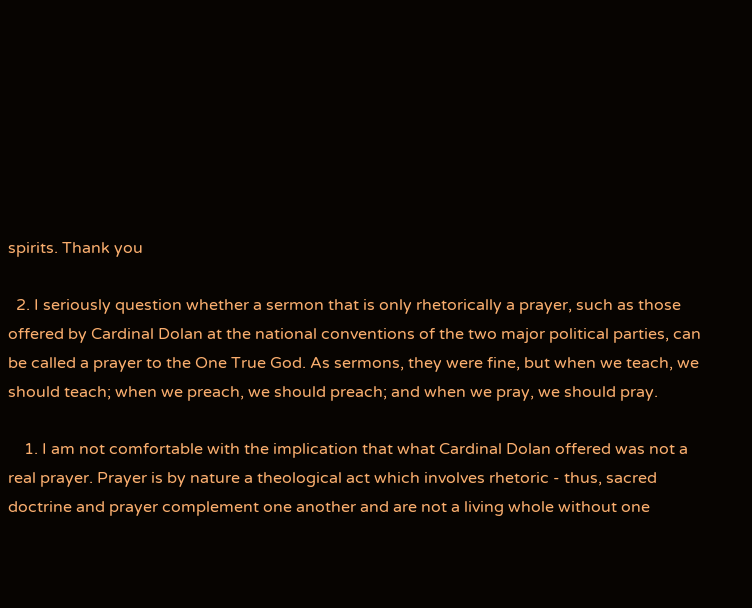spirits. Thank you

  2. I seriously question whether a sermon that is only rhetorically a prayer, such as those offered by Cardinal Dolan at the national conventions of the two major political parties, can be called a prayer to the One True God. As sermons, they were fine, but when we teach, we should teach; when we preach, we should preach; and when we pray, we should pray.

    1. I am not comfortable with the implication that what Cardinal Dolan offered was not a real prayer. Prayer is by nature a theological act which involves rhetoric - thus, sacred doctrine and prayer complement one another and are not a living whole without one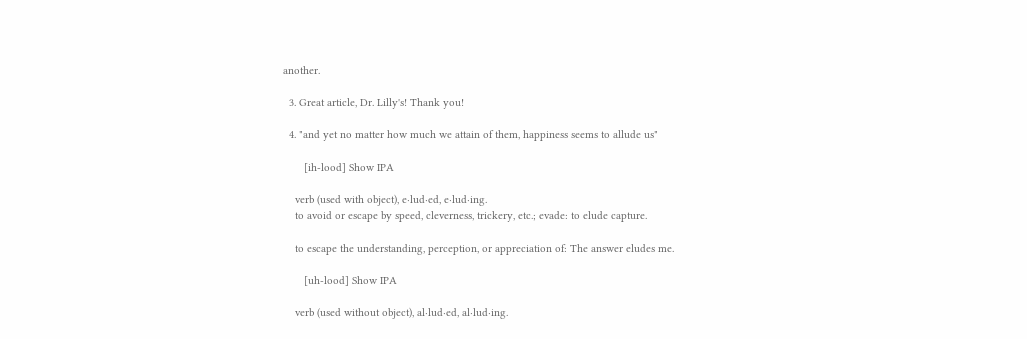another.

  3. Great article, Dr. Lilly's! Thank you!

  4. "and yet no matter how much we attain of them, happiness seems to allude us"

       [ih-lood] Show IPA

    verb (used with object), e·lud·ed, e·lud·ing.
    to avoid or escape by speed, cleverness, trickery, etc.; evade: to elude capture.

    to escape the understanding, perception, or appreciation of: The answer eludes me.

       [uh-lood] Show IPA

    verb (used without object), al·lud·ed, al·lud·ing.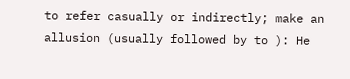to refer casually or indirectly; make an allusion (usually followed by to ): He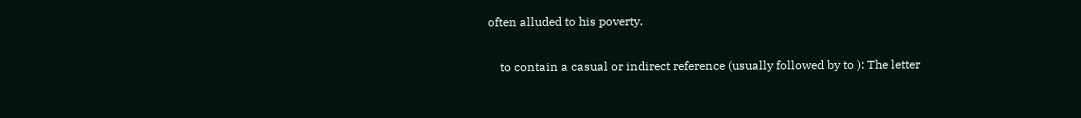often alluded to his poverty.

    to contain a casual or indirect reference (usually followed by to ): The letter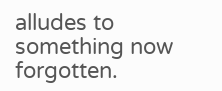alludes to something now forgotten.